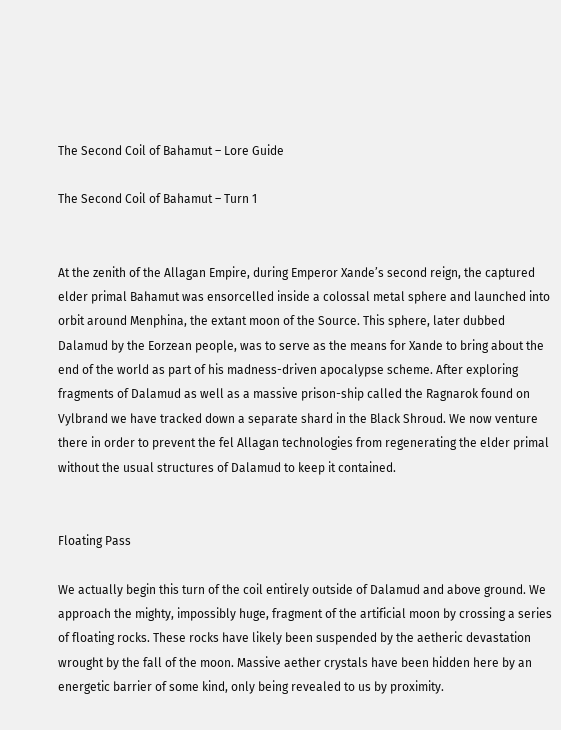The Second Coil of Bahamut – Lore Guide

The Second Coil of Bahamut – Turn 1


At the zenith of the Allagan Empire, during Emperor Xande’s second reign, the captured elder primal Bahamut was ensorcelled inside a colossal metal sphere and launched into orbit around Menphina, the extant moon of the Source. This sphere, later dubbed Dalamud by the Eorzean people, was to serve as the means for Xande to bring about the end of the world as part of his madness-driven apocalypse scheme. After exploring fragments of Dalamud as well as a massive prison-ship called the Ragnarok found on Vylbrand we have tracked down a separate shard in the Black Shroud. We now venture there in order to prevent the fel Allagan technologies from regenerating the elder primal without the usual structures of Dalamud to keep it contained.


Floating Pass

We actually begin this turn of the coil entirely outside of Dalamud and above ground. We approach the mighty, impossibly huge, fragment of the artificial moon by crossing a series of floating rocks. These rocks have likely been suspended by the aetheric devastation wrought by the fall of the moon. Massive aether crystals have been hidden here by an energetic barrier of some kind, only being revealed to us by proximity.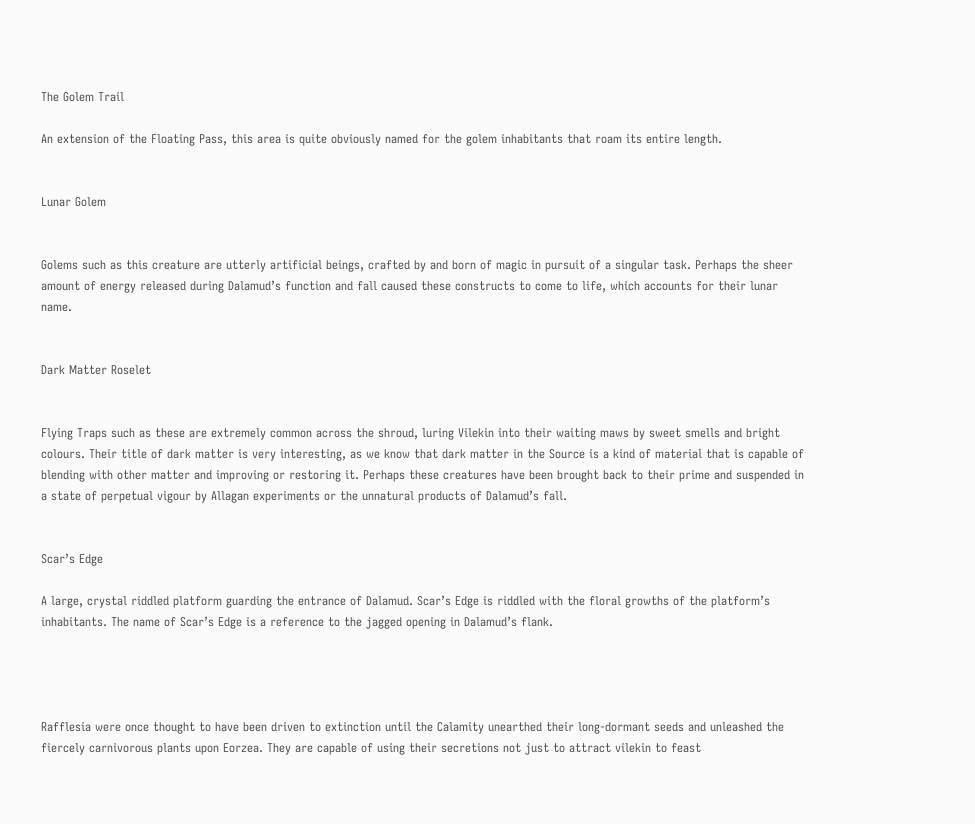The Golem Trail

An extension of the Floating Pass, this area is quite obviously named for the golem inhabitants that roam its entire length.


Lunar Golem


Golems such as this creature are utterly artificial beings, crafted by and born of magic in pursuit of a singular task. Perhaps the sheer amount of energy released during Dalamud’s function and fall caused these constructs to come to life, which accounts for their lunar name.


Dark Matter Roselet


Flying Traps such as these are extremely common across the shroud, luring Vilekin into their waiting maws by sweet smells and bright colours. Their title of dark matter is very interesting, as we know that dark matter in the Source is a kind of material that is capable of blending with other matter and improving or restoring it. Perhaps these creatures have been brought back to their prime and suspended in a state of perpetual vigour by Allagan experiments or the unnatural products of Dalamud’s fall.


Scar’s Edge

A large, crystal riddled platform guarding the entrance of Dalamud. Scar’s Edge is riddled with the floral growths of the platform’s inhabitants. The name of Scar’s Edge is a reference to the jagged opening in Dalamud’s flank.




Rafflesia were once thought to have been driven to extinction until the Calamity unearthed their long-dormant seeds and unleashed the fiercely carnivorous plants upon Eorzea. They are capable of using their secretions not just to attract vilekin to feast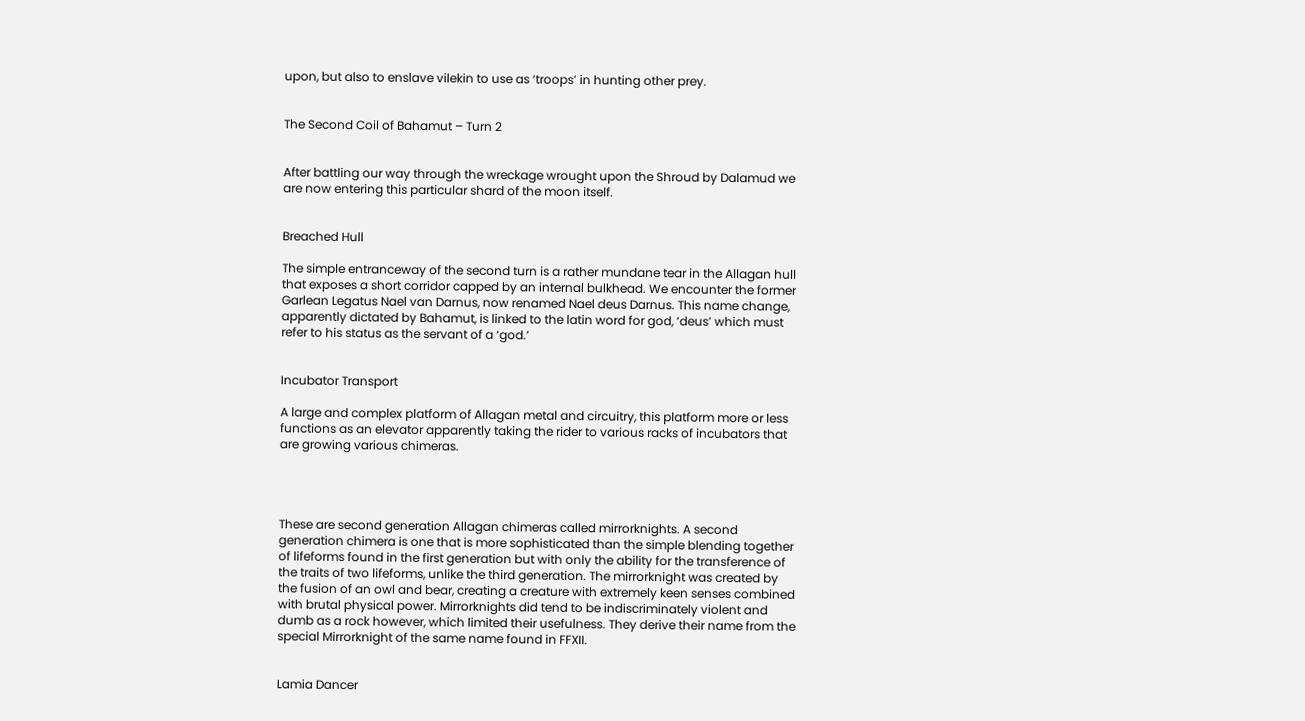upon, but also to enslave vilekin to use as ‘troops’ in hunting other prey.


The Second Coil of Bahamut – Turn 2


After battling our way through the wreckage wrought upon the Shroud by Dalamud we are now entering this particular shard of the moon itself.


Breached Hull

The simple entranceway of the second turn is a rather mundane tear in the Allagan hull that exposes a short corridor capped by an internal bulkhead. We encounter the former Garlean Legatus Nael van Darnus, now renamed Nael deus Darnus. This name change, apparently dictated by Bahamut, is linked to the latin word for god, ‘deus’ which must refer to his status as the servant of a ‘god.’


Incubator Transport

A large and complex platform of Allagan metal and circuitry, this platform more or less functions as an elevator apparently taking the rider to various racks of incubators that are growing various chimeras.




These are second generation Allagan chimeras called mirrorknights. A second generation chimera is one that is more sophisticated than the simple blending together of lifeforms found in the first generation but with only the ability for the transference of the traits of two lifeforms, unlike the third generation. The mirrorknight was created by the fusion of an owl and bear, creating a creature with extremely keen senses combined with brutal physical power. Mirrorknights did tend to be indiscriminately violent and dumb as a rock however, which limited their usefulness. They derive their name from the special Mirrorknight of the same name found in FFXII.


Lamia Dancer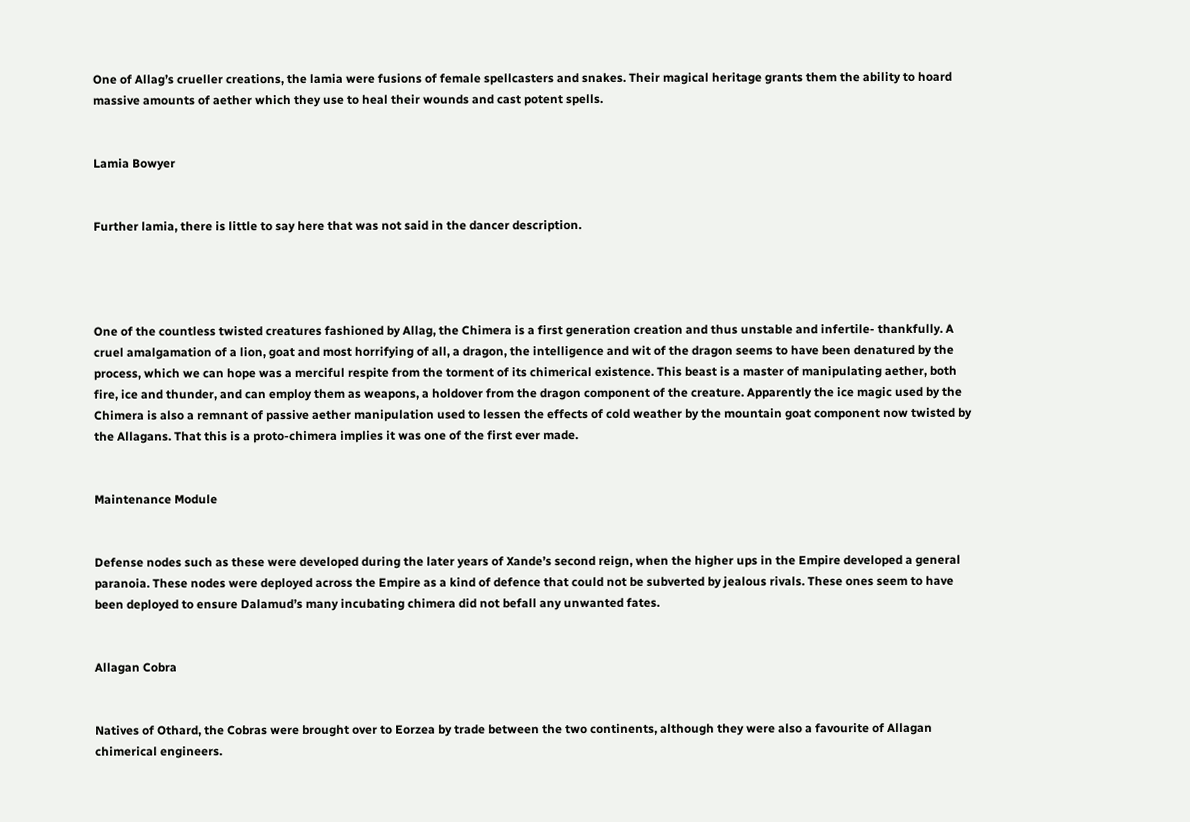One of Allag’s crueller creations, the lamia were fusions of female spellcasters and snakes. Their magical heritage grants them the ability to hoard massive amounts of aether which they use to heal their wounds and cast potent spells.


Lamia Bowyer


Further lamia, there is little to say here that was not said in the dancer description.




One of the countless twisted creatures fashioned by Allag, the Chimera is a first generation creation and thus unstable and infertile- thankfully. A cruel amalgamation of a lion, goat and most horrifying of all, a dragon, the intelligence and wit of the dragon seems to have been denatured by the process, which we can hope was a merciful respite from the torment of its chimerical existence. This beast is a master of manipulating aether, both fire, ice and thunder, and can employ them as weapons, a holdover from the dragon component of the creature. Apparently the ice magic used by the Chimera is also a remnant of passive aether manipulation used to lessen the effects of cold weather by the mountain goat component now twisted by the Allagans. That this is a proto-chimera implies it was one of the first ever made.


Maintenance Module


Defense nodes such as these were developed during the later years of Xande’s second reign, when the higher ups in the Empire developed a general paranoia. These nodes were deployed across the Empire as a kind of defence that could not be subverted by jealous rivals. These ones seem to have been deployed to ensure Dalamud’s many incubating chimera did not befall any unwanted fates.


Allagan Cobra


Natives of Othard, the Cobras were brought over to Eorzea by trade between the two continents, although they were also a favourite of Allagan chimerical engineers.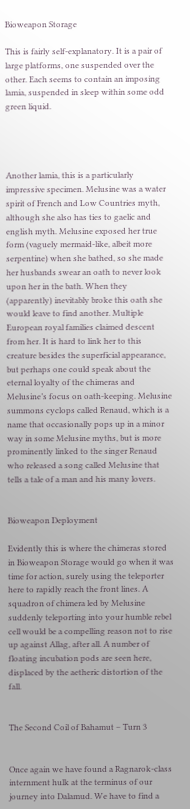Bioweapon Storage

This is fairly self-explanatory. It is a pair of large platforms, one suspended over the other. Each seems to contain an imposing lamia, suspended in sleep within some odd green liquid.




Another lamia, this is a particularly impressive specimen. Melusine was a water spirit of French and Low Countries myth, although she also has ties to gaelic and english myth. Melusine exposed her true form (vaguely mermaid-like, albeit more serpentine) when she bathed, so she made her husbands swear an oath to never look upon her in the bath. When they (apparently) inevitably broke this oath she would leave to find another. Multiple European royal families claimed descent from her. It is hard to link her to this creature besides the superficial appearance, but perhaps one could speak about the eternal loyalty of the chimeras and Melusine’s focus on oath-keeping. Melusine summons cyclops called Renaud, which is a name that occasionally pops up in a minor way in some Melusine myths, but is more prominently linked to the singer Renaud who released a song called Melusine that tells a tale of a man and his many lovers.


Bioweapon Deployment

Evidently this is where the chimeras stored in Bioweapon Storage would go when it was time for action, surely using the teleporter here to rapidly reach the front lines. A squadron of chimera led by Melusine suddenly teleporting into your humble rebel cell would be a compelling reason not to rise up against Allag, after all. A number of floating incubation pods are seen here, displaced by the aetheric distortion of the fall.


The Second Coil of Bahamut – Turn 3


Once again we have found a Ragnarok-class internment hulk at the terminus of our journey into Dalamud. We have to find a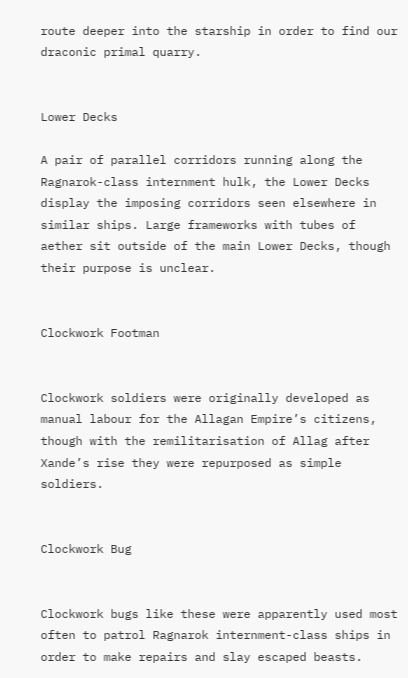route deeper into the starship in order to find our draconic primal quarry.


Lower Decks

A pair of parallel corridors running along the Ragnarok-class internment hulk, the Lower Decks display the imposing corridors seen elsewhere in similar ships. Large frameworks with tubes of aether sit outside of the main Lower Decks, though their purpose is unclear.


Clockwork Footman


Clockwork soldiers were originally developed as manual labour for the Allagan Empire’s citizens, though with the remilitarisation of Allag after Xande’s rise they were repurposed as simple soldiers.


Clockwork Bug


Clockwork bugs like these were apparently used most often to patrol Ragnarok internment-class ships in order to make repairs and slay escaped beasts.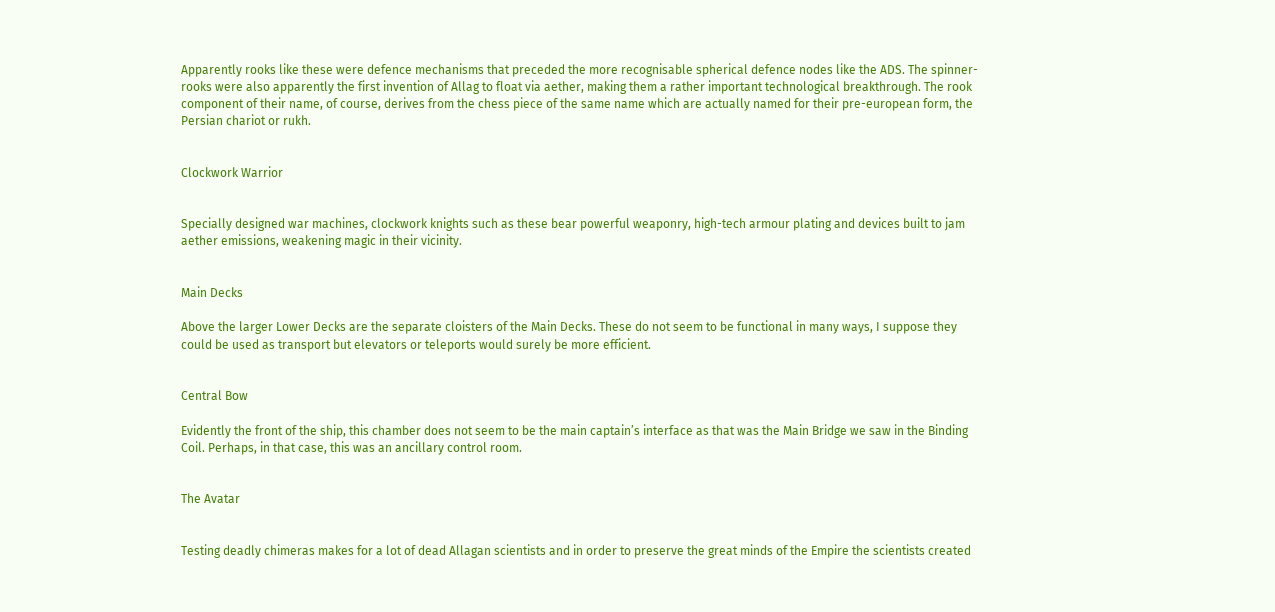Apparently rooks like these were defence mechanisms that preceded the more recognisable spherical defence nodes like the ADS. The spinner-rooks were also apparently the first invention of Allag to float via aether, making them a rather important technological breakthrough. The rook component of their name, of course, derives from the chess piece of the same name which are actually named for their pre-european form, the Persian chariot or rukh.


Clockwork Warrior


Specially designed war machines, clockwork knights such as these bear powerful weaponry, high-tech armour plating and devices built to jam aether emissions, weakening magic in their vicinity.


Main Decks

Above the larger Lower Decks are the separate cloisters of the Main Decks. These do not seem to be functional in many ways, I suppose they could be used as transport but elevators or teleports would surely be more efficient.


Central Bow

Evidently the front of the ship, this chamber does not seem to be the main captain’s interface as that was the Main Bridge we saw in the Binding Coil. Perhaps, in that case, this was an ancillary control room.


The Avatar


Testing deadly chimeras makes for a lot of dead Allagan scientists and in order to preserve the great minds of the Empire the scientists created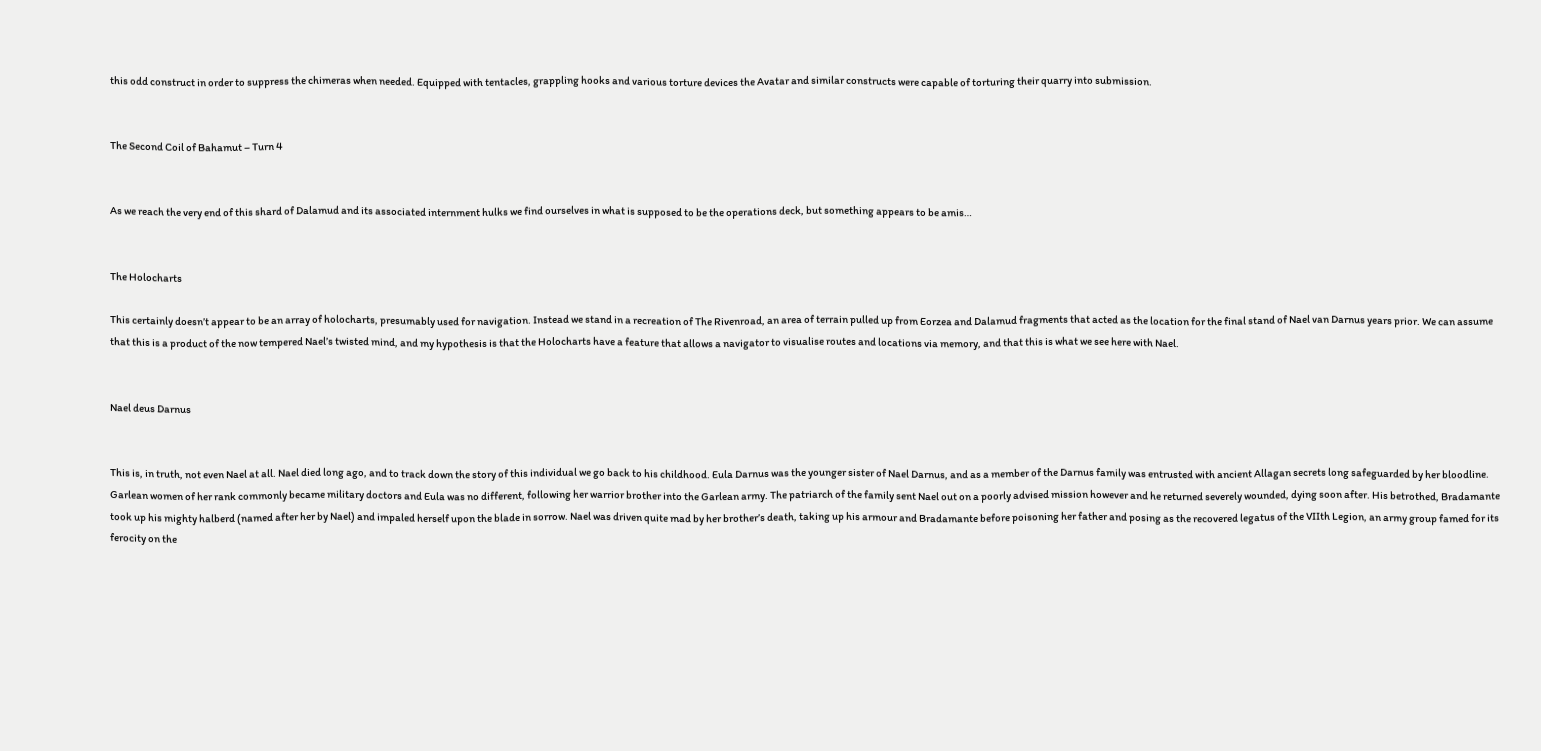this odd construct in order to suppress the chimeras when needed. Equipped with tentacles, grappling hooks and various torture devices the Avatar and similar constructs were capable of torturing their quarry into submission.


The Second Coil of Bahamut – Turn 4


As we reach the very end of this shard of Dalamud and its associated internment hulks we find ourselves in what is supposed to be the operations deck, but something appears to be amis…


The Holocharts

This certainly doesn’t appear to be an array of holocharts, presumably used for navigation. Instead we stand in a recreation of The Rivenroad, an area of terrain pulled up from Eorzea and Dalamud fragments that acted as the location for the final stand of Nael van Darnus years prior. We can assume that this is a product of the now tempered Nael’s twisted mind, and my hypothesis is that the Holocharts have a feature that allows a navigator to visualise routes and locations via memory, and that this is what we see here with Nael.


Nael deus Darnus


This is, in truth, not even Nael at all. Nael died long ago, and to track down the story of this individual we go back to his childhood. Eula Darnus was the younger sister of Nael Darnus, and as a member of the Darnus family was entrusted with ancient Allagan secrets long safeguarded by her bloodline. Garlean women of her rank commonly became military doctors and Eula was no different, following her warrior brother into the Garlean army. The patriarch of the family sent Nael out on a poorly advised mission however and he returned severely wounded, dying soon after. His betrothed, Bradamante took up his mighty halberd (named after her by Nael) and impaled herself upon the blade in sorrow. Nael was driven quite mad by her brother’s death, taking up his armour and Bradamante before poisoning her father and posing as the recovered legatus of the VIIth Legion, an army group famed for its ferocity on the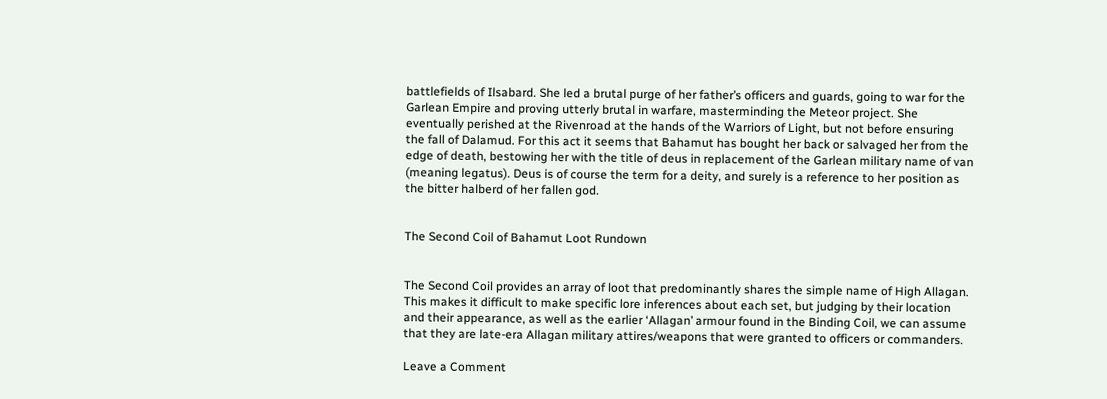battlefields of Ilsabard. She led a brutal purge of her father’s officers and guards, going to war for the Garlean Empire and proving utterly brutal in warfare, masterminding the Meteor project. She eventually perished at the Rivenroad at the hands of the Warriors of Light, but not before ensuring the fall of Dalamud. For this act it seems that Bahamut has bought her back or salvaged her from the edge of death, bestowing her with the title of deus in replacement of the Garlean military name of van (meaning legatus). Deus is of course the term for a deity, and surely is a reference to her position as the bitter halberd of her fallen god.


The Second Coil of Bahamut Loot Rundown


The Second Coil provides an array of loot that predominantly shares the simple name of High Allagan. This makes it difficult to make specific lore inferences about each set, but judging by their location and their appearance, as well as the earlier ‘Allagan’ armour found in the Binding Coil, we can assume that they are late-era Allagan military attires/weapons that were granted to officers or commanders.

Leave a Comment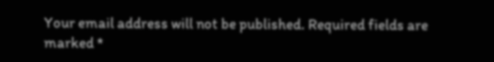Your email address will not be published. Required fields are marked *